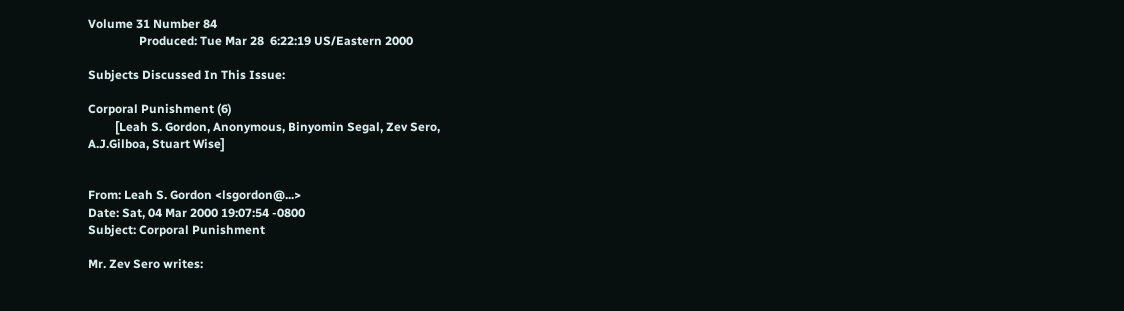Volume 31 Number 84
                 Produced: Tue Mar 28  6:22:19 US/Eastern 2000

Subjects Discussed In This Issue:

Corporal Punishment (6)
         [Leah S. Gordon, Anonymous, Binyomin Segal, Zev Sero,
A.J.Gilboa, Stuart Wise]


From: Leah S. Gordon <lsgordon@...>
Date: Sat, 04 Mar 2000 19:07:54 -0800
Subject: Corporal Punishment

Mr. Zev Sero writes: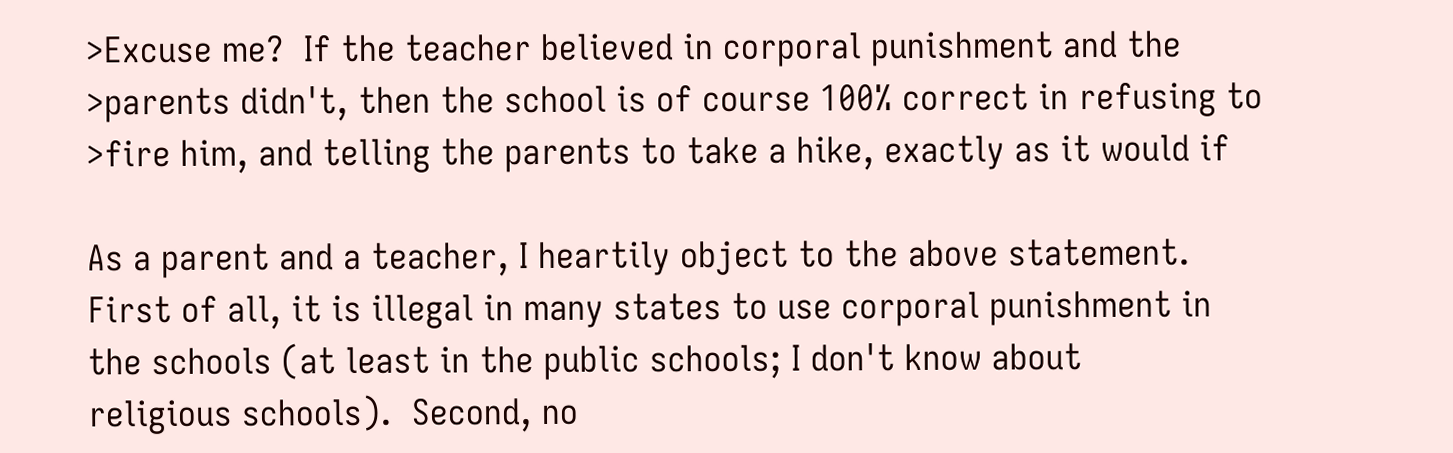>Excuse me?  If the teacher believed in corporal punishment and the
>parents didn't, then the school is of course 100% correct in refusing to
>fire him, and telling the parents to take a hike, exactly as it would if

As a parent and a teacher, I heartily object to the above statement.
First of all, it is illegal in many states to use corporal punishment in
the schools (at least in the public schools; I don't know about
religious schools).  Second, no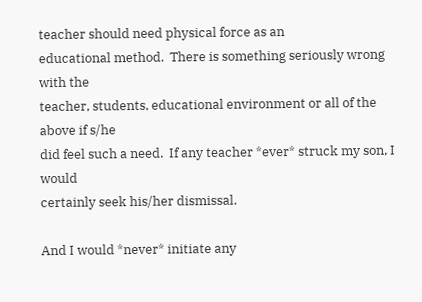teacher should need physical force as an
educational method.  There is something seriously wrong with the
teacher, students, educational environment or all of the above if s/he
did feel such a need.  If any teacher *ever* struck my son, I would
certainly seek his/her dismissal.

And I would *never* initiate any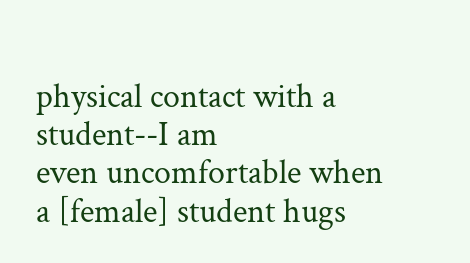physical contact with a student--I am
even uncomfortable when a [female] student hugs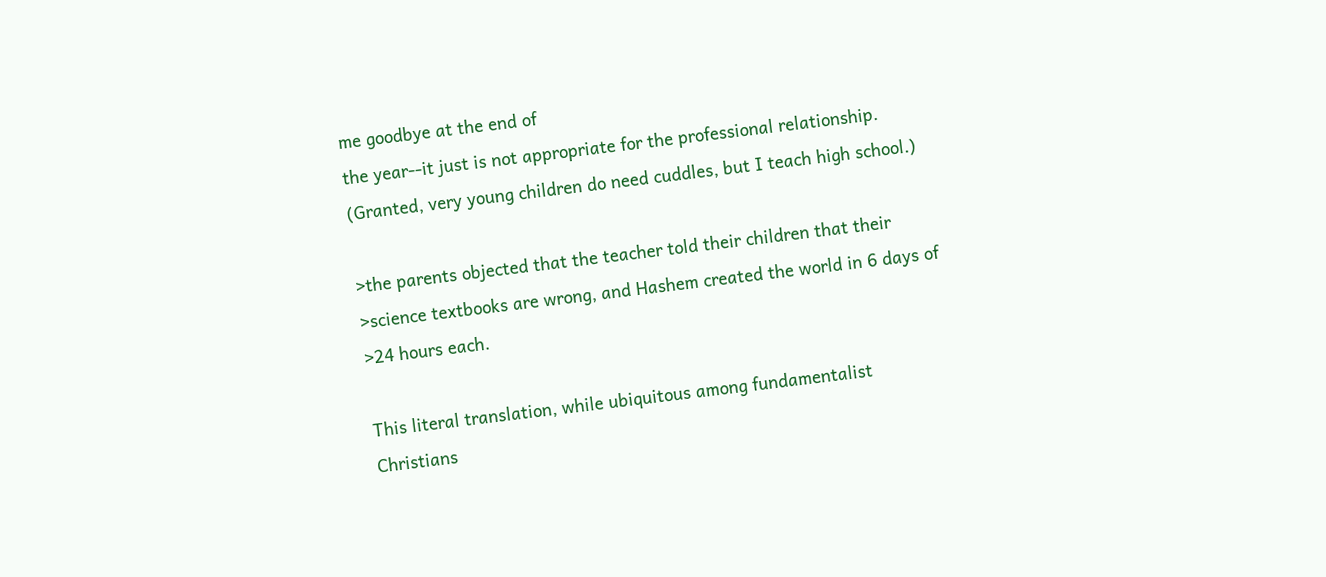me goodbye at the end of
the year--it just is not appropriate for the professional relationship.
(Granted, very young children do need cuddles, but I teach high school.)

>the parents objected that the teacher told their children that their
>science textbooks are wrong, and Hashem created the world in 6 days of
>24 hours each.

This literal translation, while ubiquitous among fundamentalist
Christians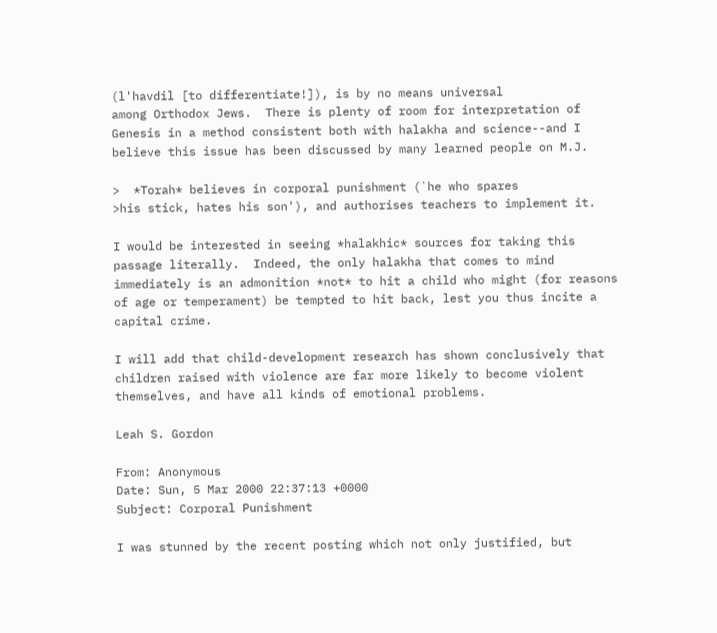(l'havdil [to differentiate!]), is by no means universal
among Orthodox Jews.  There is plenty of room for interpretation of
Genesis in a method consistent both with halakha and science--and I
believe this issue has been discussed by many learned people on M.J.

>  *Torah* believes in corporal punishment (`he who spares
>his stick, hates his son'), and authorises teachers to implement it.

I would be interested in seeing *halakhic* sources for taking this
passage literally.  Indeed, the only halakha that comes to mind
immediately is an admonition *not* to hit a child who might (for reasons
of age or temperament) be tempted to hit back, lest you thus incite a
capital crime.

I will add that child-development research has shown conclusively that
children raised with violence are far more likely to become violent
themselves, and have all kinds of emotional problems.

Leah S. Gordon

From: Anonymous
Date: Sun, 5 Mar 2000 22:37:13 +0000
Subject: Corporal Punishment

I was stunned by the recent posting which not only justified, but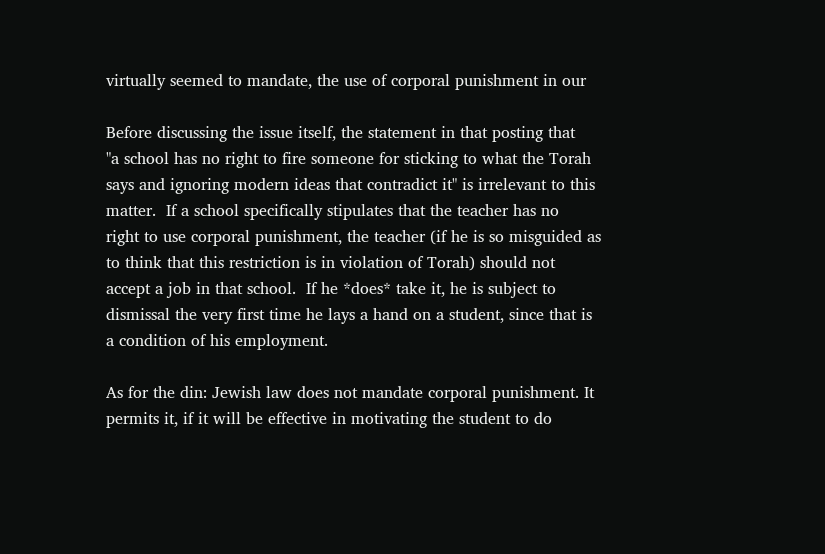virtually seemed to mandate, the use of corporal punishment in our

Before discussing the issue itself, the statement in that posting that
"a school has no right to fire someone for sticking to what the Torah
says and ignoring modern ideas that contradict it" is irrelevant to this
matter.  If a school specifically stipulates that the teacher has no
right to use corporal punishment, the teacher (if he is so misguided as
to think that this restriction is in violation of Torah) should not
accept a job in that school.  If he *does* take it, he is subject to
dismissal the very first time he lays a hand on a student, since that is
a condition of his employment.

As for the din: Jewish law does not mandate corporal punishment. It
permits it, if it will be effective in motivating the student to do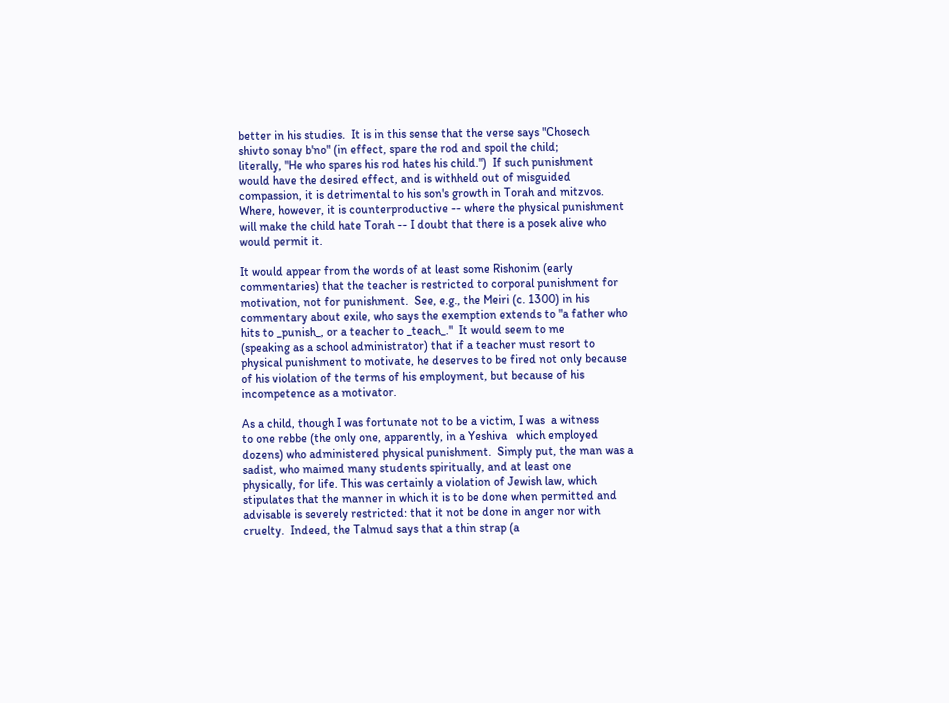better in his studies.  It is in this sense that the verse says "Chosech
shivto sonay b'no" (in effect, spare the rod and spoil the child;
literally, "He who spares his rod hates his child.")  If such punishment
would have the desired effect, and is withheld out of misguided
compassion, it is detrimental to his son's growth in Torah and mitzvos.
Where, however, it is counterproductive -- where the physical punishment
will make the child hate Torah -- I doubt that there is a posek alive who
would permit it.

It would appear from the words of at least some Rishonim (early
commentaries) that the teacher is restricted to corporal punishment for
motivation, not for punishment.  See, e.g., the Meiri (c. 1300) in his
commentary about exile, who says the exemption extends to "a father who
hits to _punish_, or a teacher to _teach_."  It would seem to me
(speaking as a school administrator) that if a teacher must resort to
physical punishment to motivate, he deserves to be fired not only because
of his violation of the terms of his employment, but because of his
incompetence as a motivator.

As a child, though I was fortunate not to be a victim, I was  a witness
to one rebbe (the only one, apparently, in a Yeshiva   which employed
dozens) who administered physical punishment.  Simply put, the man was a
sadist, who maimed many students spiritually, and at least one
physically, for life. This was certainly a violation of Jewish law, which
stipulates that the manner in which it is to be done when permitted and
advisable is severely restricted: that it not be done in anger nor with
cruelty.  Indeed, the Talmud says that a thin strap (a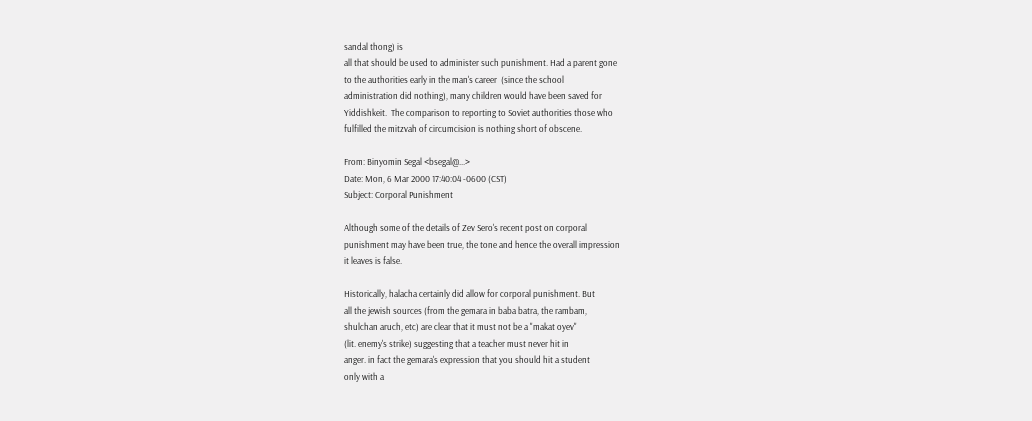sandal thong) is
all that should be used to administer such punishment. Had a parent gone
to the authorities early in the man's career  (since the school
administration did nothing), many children would have been saved for
Yiddishkeit.  The comparison to reporting to Soviet authorities those who
fulfilled the mitzvah of circumcision is nothing short of obscene.

From: Binyomin Segal <bsegal@...>
Date: Mon, 6 Mar 2000 17:40:04 -0600 (CST)
Subject: Corporal Punishment

Although some of the details of Zev Sero's recent post on corporal
punishment may have been true, the tone and hence the overall impression
it leaves is false.

Historically, halacha certainly did allow for corporal punishment. But
all the jewish sources (from the gemara in baba batra, the rambam,
shulchan aruch, etc) are clear that it must not be a "makat oyev"
(lit. enemy's strike) suggesting that a teacher must never hit in
anger. in fact the gemara's expression that you should hit a student
only with a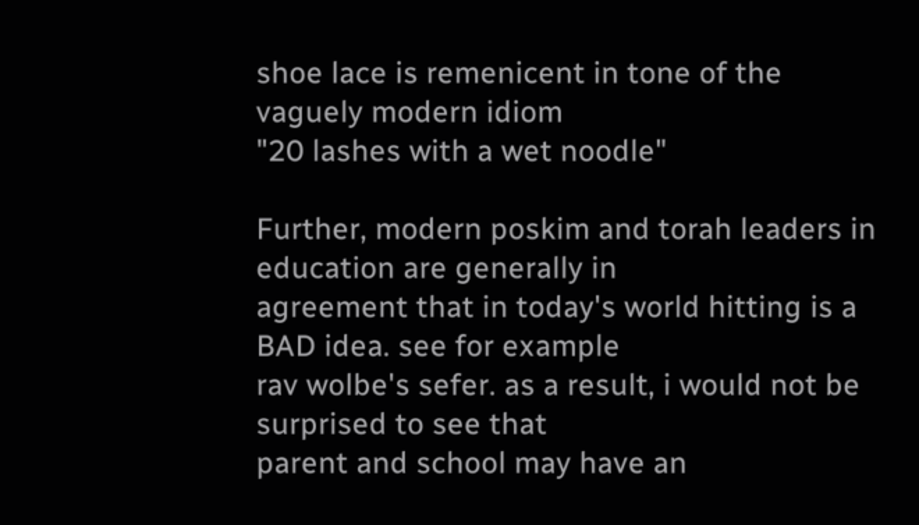shoe lace is remenicent in tone of the vaguely modern idiom
"20 lashes with a wet noodle"

Further, modern poskim and torah leaders in education are generally in
agreement that in today's world hitting is a BAD idea. see for example
rav wolbe's sefer. as a result, i would not be surprised to see that
parent and school may have an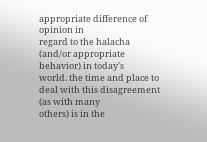appropriate difference of opinion in
regard to the halacha (and/or appropriate behavior) in today's
world. the time and place to deal with this disagreement (as with many
others) is in the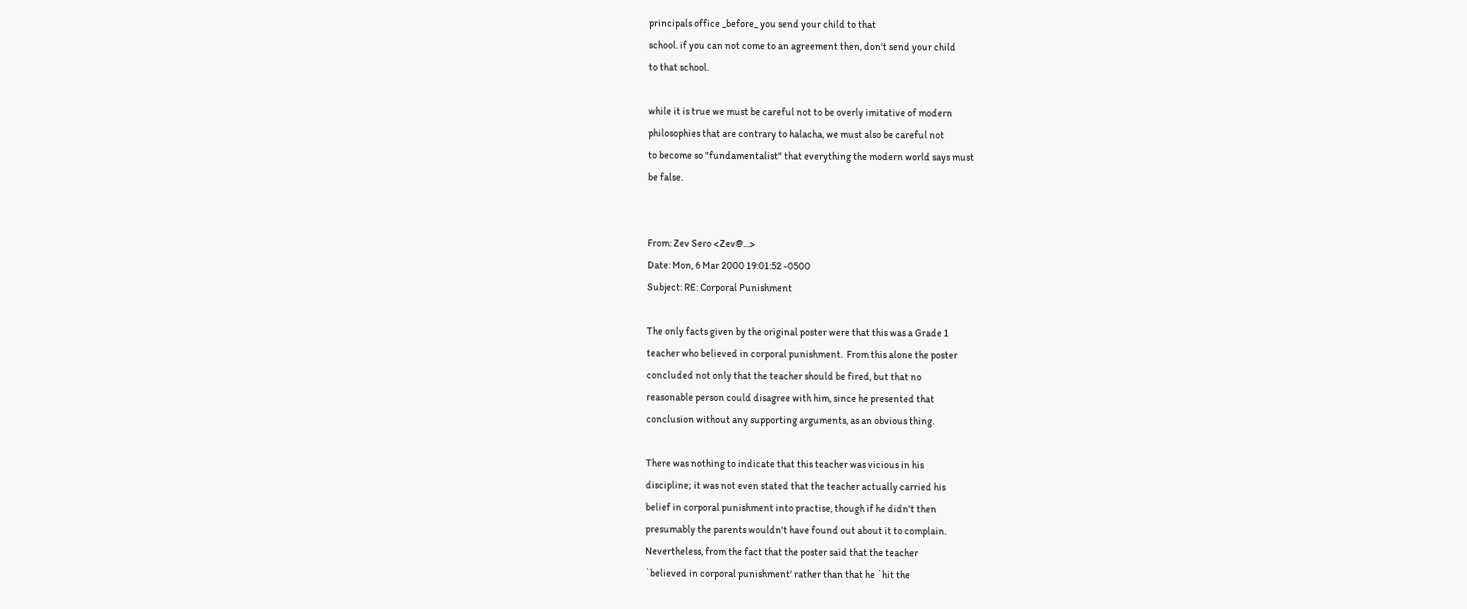principals office _before_ you send your child to that
school. if you can not come to an agreement then, don't send your child
to that school.

while it is true we must be careful not to be overly imitative of modern
philosophies that are contrary to halacha, we must also be careful not
to become so "fundamentalist" that everything the modern world says must
be false.


From: Zev Sero <Zev@...>
Date: Mon, 6 Mar 2000 19:01:52 -0500
Subject: RE: Corporal Punishment

The only facts given by the original poster were that this was a Grade 1
teacher who believed in corporal punishment.  From this alone the poster
concluded not only that the teacher should be fired, but that no
reasonable person could disagree with him, since he presented that
conclusion without any supporting arguments, as an obvious thing.

There was nothing to indicate that this teacher was vicious in his
discipline; it was not even stated that the teacher actually carried his
belief in corporal punishment into practise, though if he didn't then
presumably the parents wouldn't have found out about it to complain.
Nevertheless, from the fact that the poster said that the teacher
`believed in corporal punishment' rather than that he `hit the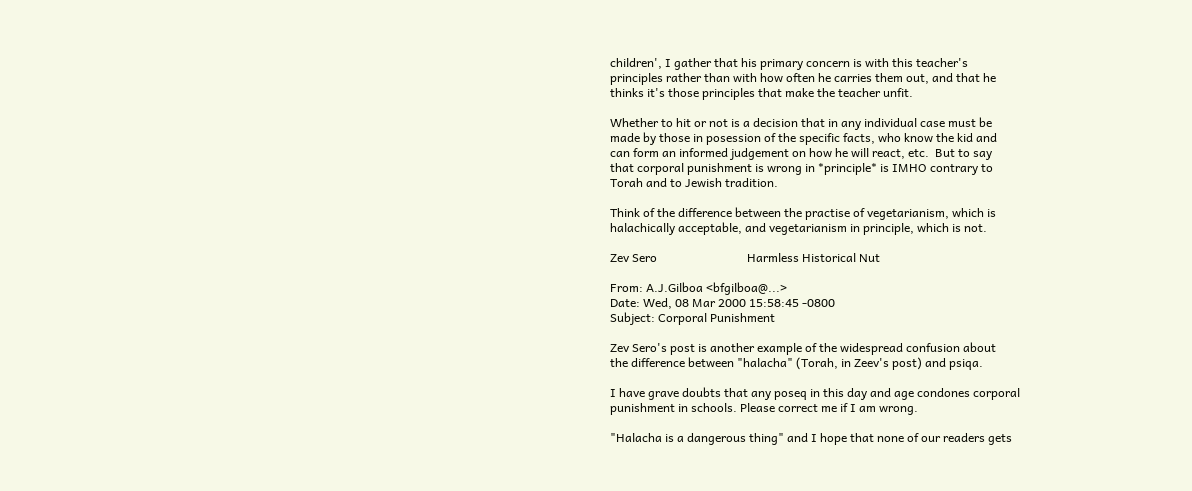children', I gather that his primary concern is with this teacher's
principles rather than with how often he carries them out, and that he
thinks it's those principles that make the teacher unfit.

Whether to hit or not is a decision that in any individual case must be
made by those in posession of the specific facts, who know the kid and
can form an informed judgement on how he will react, etc.  But to say
that corporal punishment is wrong in *principle* is IMHO contrary to
Torah and to Jewish tradition.

Think of the difference between the practise of vegetarianism, which is
halachically acceptable, and vegetarianism in principle, which is not.

Zev Sero                              Harmless Historical Nut

From: A.J.Gilboa <bfgilboa@...>
Date: Wed, 08 Mar 2000 15:58:45 -0800
Subject: Corporal Punishment

Zev Sero's post is another example of the widespread confusion about
the difference between "halacha" (Torah, in Zeev's post) and psiqa.

I have grave doubts that any poseq in this day and age condones corporal
punishment in schools. Please correct me if I am wrong.

"Halacha is a dangerous thing" and I hope that none of our readers gets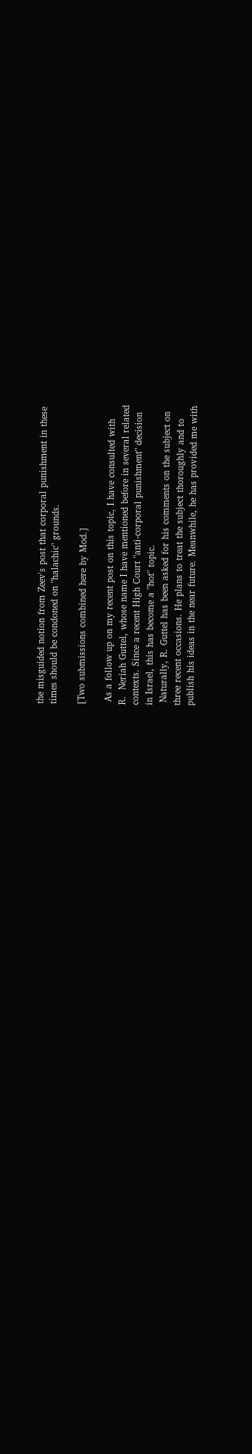the misguided notion from Zeev's post that corporal punishment in these
times should be condoned on "halachic" grounds.

[Two submissions combined here by Mod.]

 As a follow up on my recent post on this topic, I have consulted with
R.  Neriah Guttel, whose name I have mentioned before in several related
contexts. Since a recent High Court "anti-corporal punishment" decision
in Israel, this has become a "hot" topic.
 Naturally, R. Guttel has been asked for his comments on the subject on
three recent occasions. He plans to treat the subject thoroughly and to
publish his ideas in the near future. Meanwhile, he has provided me with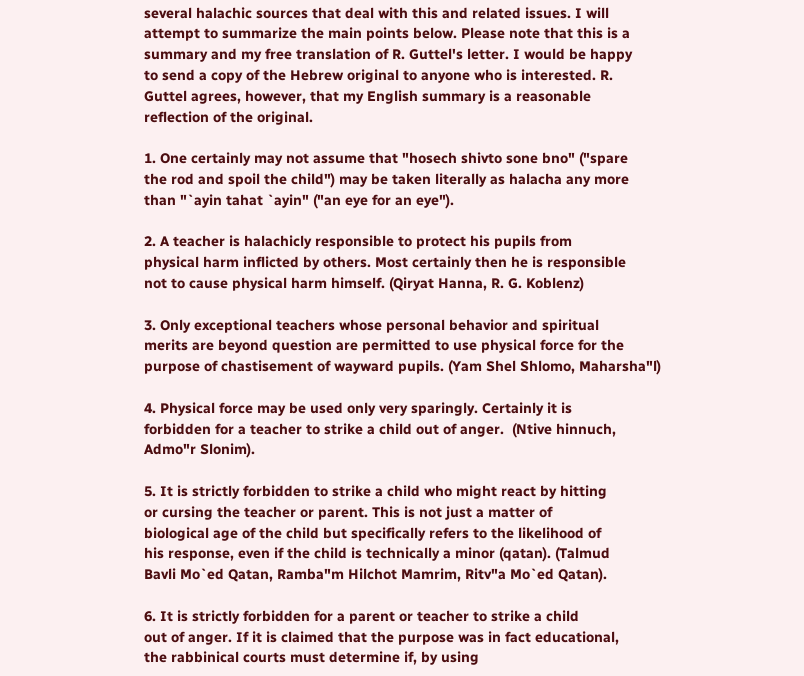several halachic sources that deal with this and related issues. I will
attempt to summarize the main points below. Please note that this is a
summary and my free translation of R. Guttel's letter. I would be happy
to send a copy of the Hebrew original to anyone who is interested. R.
Guttel agrees, however, that my English summary is a reasonable
reflection of the original.

1. One certainly may not assume that "hosech shivto sone bno" ("spare
the rod and spoil the child") may be taken literally as halacha any more
than "`ayin tahat `ayin" ("an eye for an eye").

2. A teacher is halachicly responsible to protect his pupils from
physical harm inflicted by others. Most certainly then he is responsible
not to cause physical harm himself. (Qiryat Hanna, R. G. Koblenz)

3. Only exceptional teachers whose personal behavior and spiritual
merits are beyond question are permitted to use physical force for the
purpose of chastisement of wayward pupils. (Yam Shel Shlomo, Maharsha"l)

4. Physical force may be used only very sparingly. Certainly it is
forbidden for a teacher to strike a child out of anger.  (Ntive hinnuch,
Admo"r Slonim).

5. It is strictly forbidden to strike a child who might react by hitting
or cursing the teacher or parent. This is not just a matter of
biological age of the child but specifically refers to the likelihood of
his response, even if the child is technically a minor (qatan). (Talmud
Bavli Mo`ed Qatan, Ramba"m Hilchot Mamrim, Ritv"a Mo`ed Qatan).

6. It is strictly forbidden for a parent or teacher to strike a child
out of anger. If it is claimed that the purpose was in fact educational,
the rabbinical courts must determine if, by using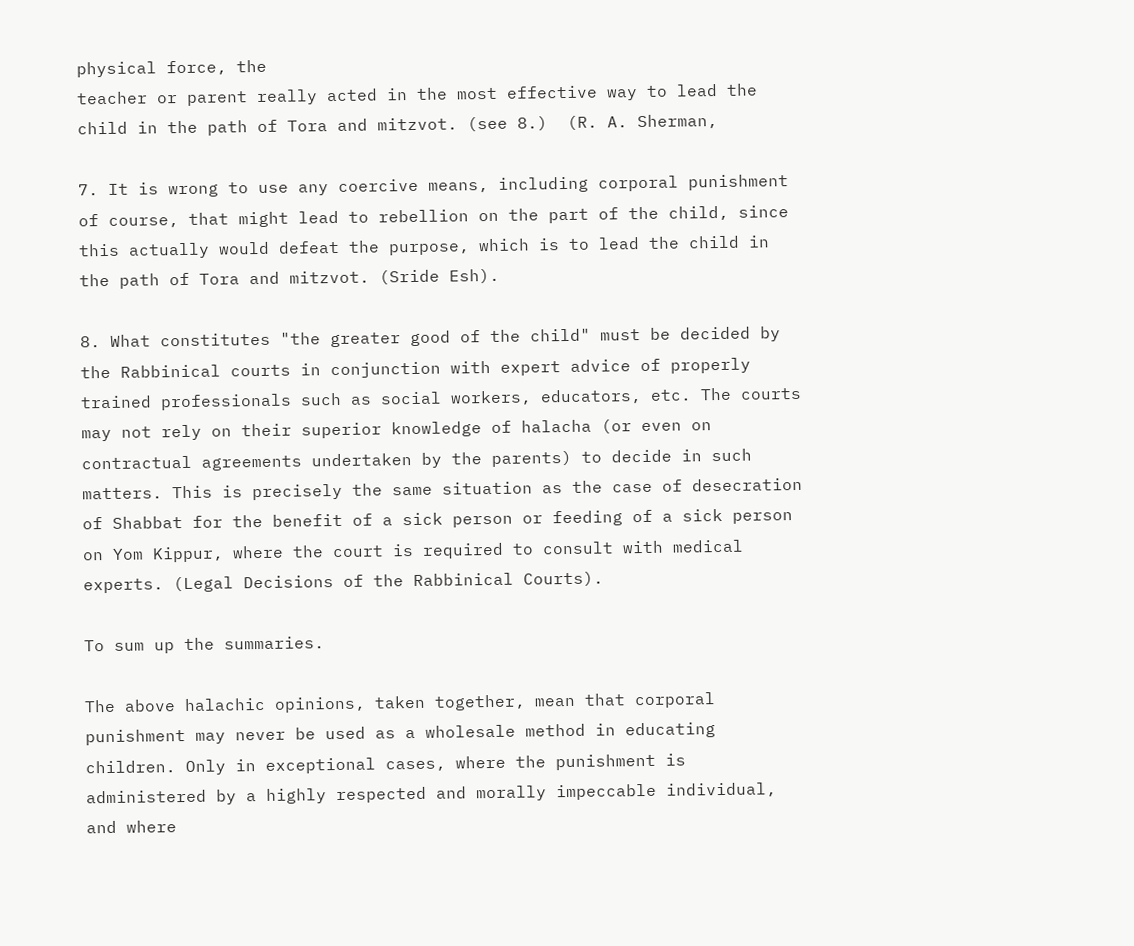physical force, the
teacher or parent really acted in the most effective way to lead the
child in the path of Tora and mitzvot. (see 8.)  (R. A. Sherman,

7. It is wrong to use any coercive means, including corporal punishment
of course, that might lead to rebellion on the part of the child, since
this actually would defeat the purpose, which is to lead the child in
the path of Tora and mitzvot. (Sride Esh).

8. What constitutes "the greater good of the child" must be decided by
the Rabbinical courts in conjunction with expert advice of properly
trained professionals such as social workers, educators, etc. The courts
may not rely on their superior knowledge of halacha (or even on
contractual agreements undertaken by the parents) to decide in such
matters. This is precisely the same situation as the case of desecration
of Shabbat for the benefit of a sick person or feeding of a sick person
on Yom Kippur, where the court is required to consult with medical
experts. (Legal Decisions of the Rabbinical Courts).

To sum up the summaries.

The above halachic opinions, taken together, mean that corporal
punishment may never be used as a wholesale method in educating
children. Only in exceptional cases, where the punishment is
administered by a highly respected and morally impeccable individual,
and where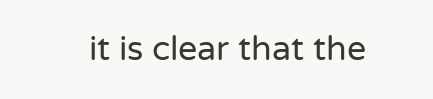it is clear that the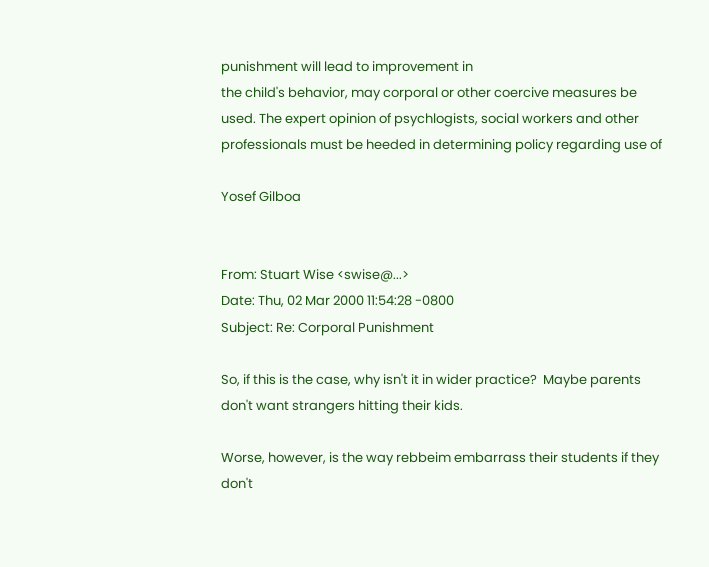punishment will lead to improvement in
the child's behavior, may corporal or other coercive measures be
used. The expert opinion of psychlogists, social workers and other
professionals must be heeded in determining policy regarding use of

Yosef Gilboa


From: Stuart Wise <swise@...>
Date: Thu, 02 Mar 2000 11:54:28 -0800
Subject: Re: Corporal Punishment

So, if this is the case, why isn't it in wider practice?  Maybe parents
don't want strangers hitting their kids.

Worse, however, is the way rebbeim embarrass their students if they
don't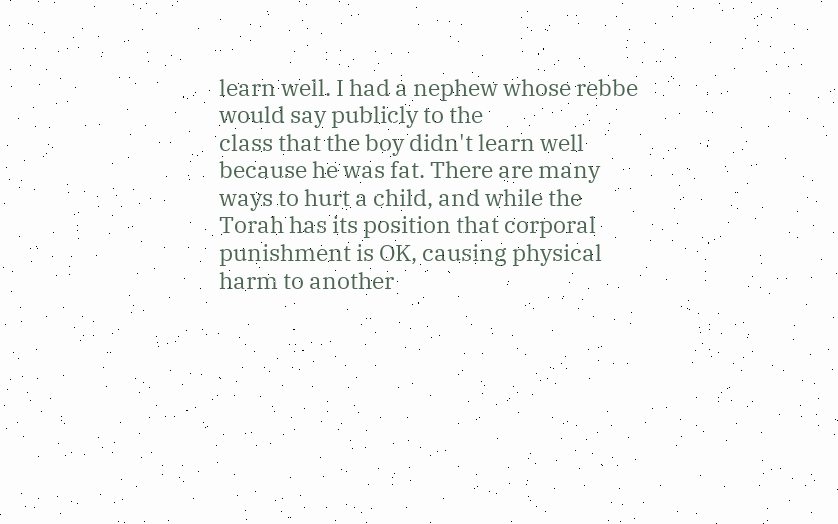learn well. I had a nephew whose rebbe would say publicly to the
class that the boy didn't learn well because he was fat. There are many
ways to hurt a child, and while the Torah has its position that corporal
punishment is OK, causing physical harm to another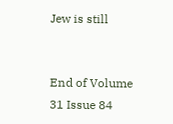Jew is still


End of Volume 31 Issue 84